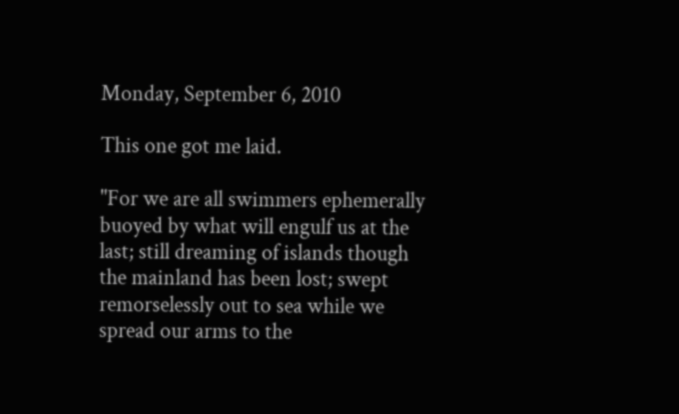Monday, September 6, 2010

This one got me laid.

"For we are all swimmers ephemerally buoyed by what will engulf us at the last; still dreaming of islands though the mainland has been lost; swept remorselessly out to sea while we spread our arms to the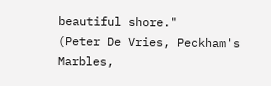beautiful shore."
(Peter De Vries, Peckham's Marbles,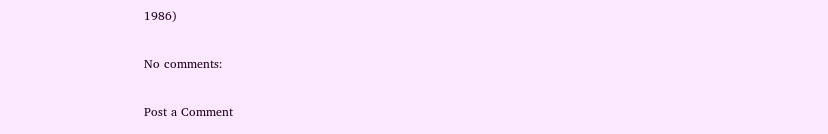1986)

No comments:

Post a Comment